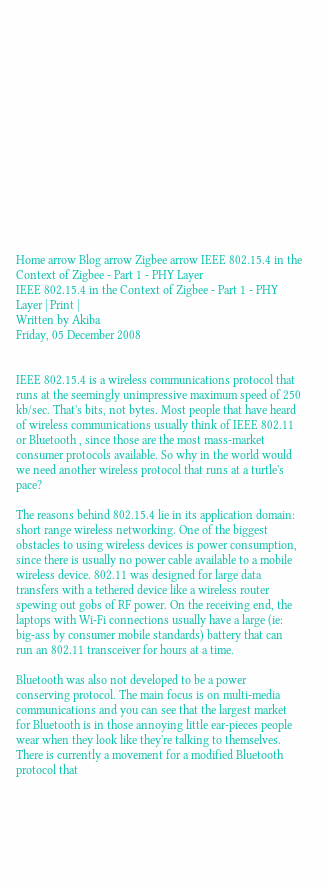Home arrow Blog arrow Zigbee arrow IEEE 802.15.4 in the Context of Zigbee - Part 1 - PHY Layer
IEEE 802.15.4 in the Context of Zigbee - Part 1 - PHY Layer | Print |
Written by Akiba
Friday, 05 December 2008


IEEE 802.15.4 is a wireless communications protocol that runs at the seemingly unimpressive maximum speed of 250 kb/sec. That's bits, not bytes. Most people that have heard of wireless communications usually think of IEEE 802.11 or Bluetooth , since those are the most mass-market consumer protocols available. So why in the world would we need another wireless protocol that runs at a turtle's pace?

The reasons behind 802.15.4 lie in its application domain: short range wireless networking. One of the biggest obstacles to using wireless devices is power consumption, since there is usually no power cable available to a mobile wireless device. 802.11 was designed for large data transfers with a tethered device like a wireless router spewing out gobs of RF power. On the receiving end, the laptops with Wi-Fi connections usually have a large (ie: big-ass by consumer mobile standards) battery that can run an 802.11 transceiver for hours at a time.

Bluetooth was also not developed to be a power conserving protocol. The main focus is on multi-media communications and you can see that the largest market for Bluetooth is in those annoying little ear-pieces people wear when they look like they're talking to themselves. There is currently a movement for a modified Bluetooth protocol that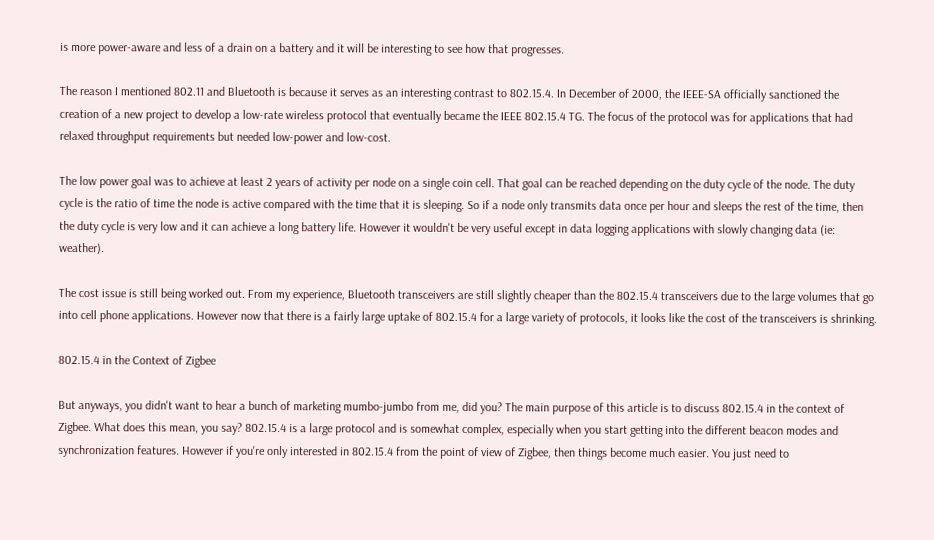is more power-aware and less of a drain on a battery and it will be interesting to see how that progresses.

The reason I mentioned 802.11 and Bluetooth is because it serves as an interesting contrast to 802.15.4. In December of 2000, the IEEE-SA officially sanctioned the creation of a new project to develop a low-rate wireless protocol that eventually became the IEEE 802.15.4 TG. The focus of the protocol was for applications that had relaxed throughput requirements but needed low-power and low-cost.

The low power goal was to achieve at least 2 years of activity per node on a single coin cell. That goal can be reached depending on the duty cycle of the node. The duty cycle is the ratio of time the node is active compared with the time that it is sleeping. So if a node only transmits data once per hour and sleeps the rest of the time, then the duty cycle is very low and it can achieve a long battery life. However it wouldn't be very useful except in data logging applications with slowly changing data (ie: weather).

The cost issue is still being worked out. From my experience, Bluetooth transceivers are still slightly cheaper than the 802.15.4 transceivers due to the large volumes that go into cell phone applications. However now that there is a fairly large uptake of 802.15.4 for a large variety of protocols, it looks like the cost of the transceivers is shrinking.

802.15.4 in the Context of Zigbee

But anyways, you didn't want to hear a bunch of marketing mumbo-jumbo from me, did you? The main purpose of this article is to discuss 802.15.4 in the context of Zigbee. What does this mean, you say? 802.15.4 is a large protocol and is somewhat complex, especially when you start getting into the different beacon modes and synchronization features. However if you're only interested in 802.15.4 from the point of view of Zigbee, then things become much easier. You just need to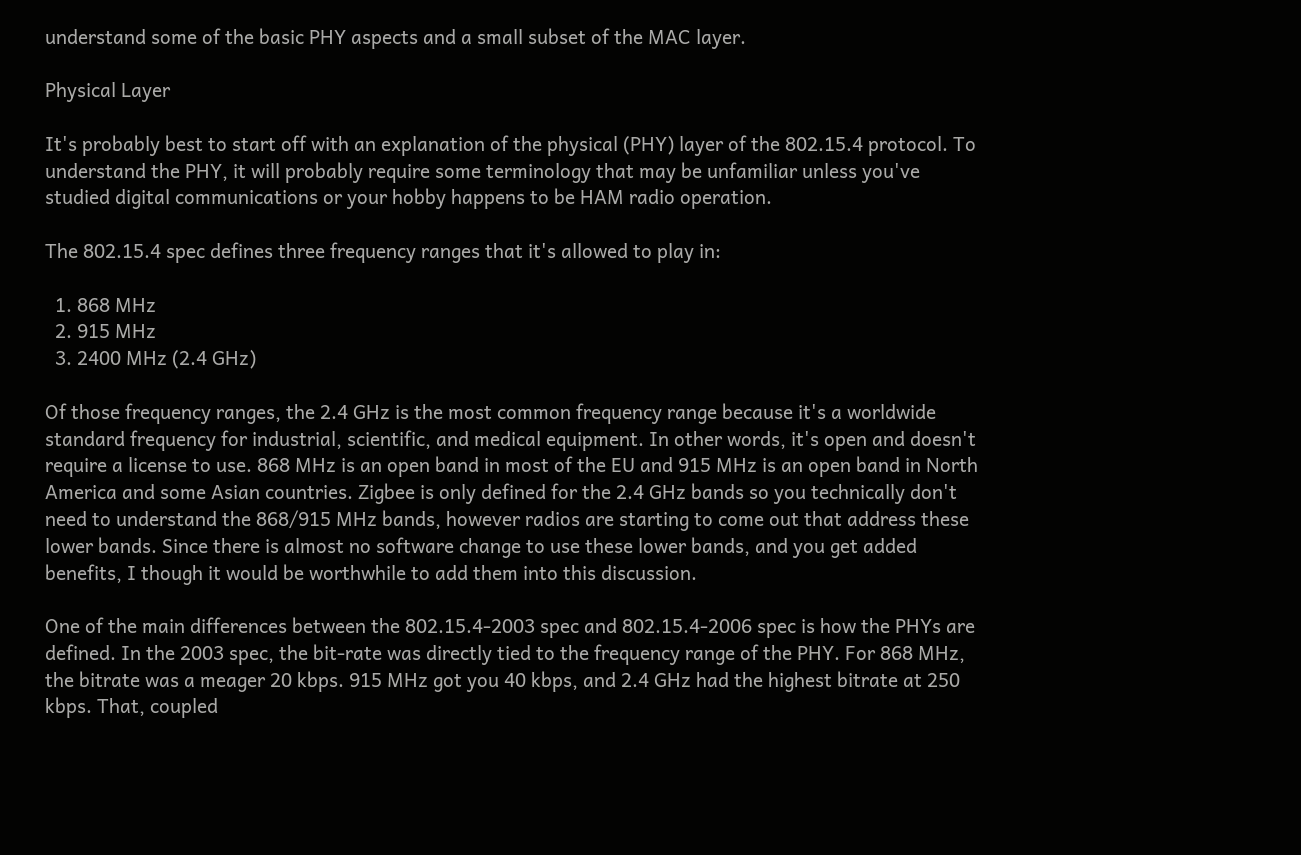understand some of the basic PHY aspects and a small subset of the MAC layer.

Physical Layer

It's probably best to start off with an explanation of the physical (PHY) layer of the 802.15.4 protocol. To understand the PHY, it will probably require some terminology that may be unfamiliar unless you've studied digital communications or your hobby happens to be HAM radio operation.

The 802.15.4 spec defines three frequency ranges that it's allowed to play in:

  1. 868 MHz
  2. 915 MHz
  3. 2400 MHz (2.4 GHz)

Of those frequency ranges, the 2.4 GHz is the most common frequency range because it's a worldwide standard frequency for industrial, scientific, and medical equipment. In other words, it's open and doesn't require a license to use. 868 MHz is an open band in most of the EU and 915 MHz is an open band in North America and some Asian countries. Zigbee is only defined for the 2.4 GHz bands so you technically don't need to understand the 868/915 MHz bands, however radios are starting to come out that address these lower bands. Since there is almost no software change to use these lower bands, and you get added benefits, I though it would be worthwhile to add them into this discussion.

One of the main differences between the 802.15.4-2003 spec and 802.15.4-2006 spec is how the PHYs are defined. In the 2003 spec, the bit-rate was directly tied to the frequency range of the PHY. For 868 MHz, the bitrate was a meager 20 kbps. 915 MHz got you 40 kbps, and 2.4 GHz had the highest bitrate at 250 kbps. That, coupled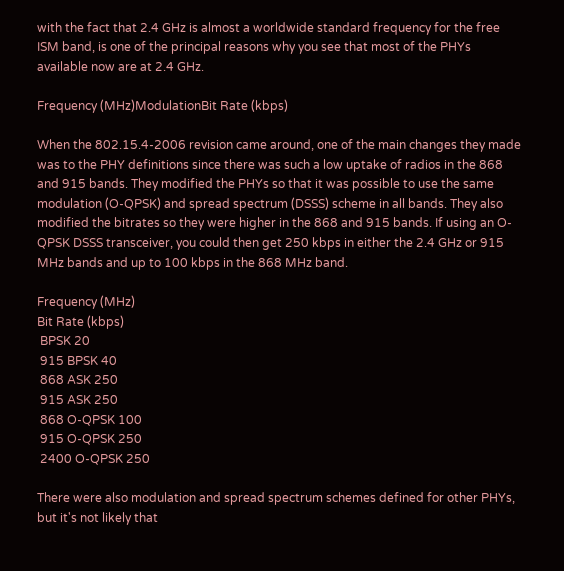with the fact that 2.4 GHz is almost a worldwide standard frequency for the free ISM band, is one of the principal reasons why you see that most of the PHYs available now are at 2.4 GHz.

Frequency (MHz)ModulationBit Rate (kbps)

When the 802.15.4-2006 revision came around, one of the main changes they made was to the PHY definitions since there was such a low uptake of radios in the 868 and 915 bands. They modified the PHYs so that it was possible to use the same modulation (O-QPSK) and spread spectrum (DSSS) scheme in all bands. They also modified the bitrates so they were higher in the 868 and 915 bands. If using an O-QPSK DSSS transceiver, you could then get 250 kbps in either the 2.4 GHz or 915 MHz bands and up to 100 kbps in the 868 MHz band.

Frequency (MHz)
Bit Rate (kbps)
 BPSK 20
 915 BPSK 40
 868 ASK 250
 915 ASK 250
 868 O-QPSK 100
 915 O-QPSK 250
 2400 O-QPSK 250

There were also modulation and spread spectrum schemes defined for other PHYs, but it's not likely that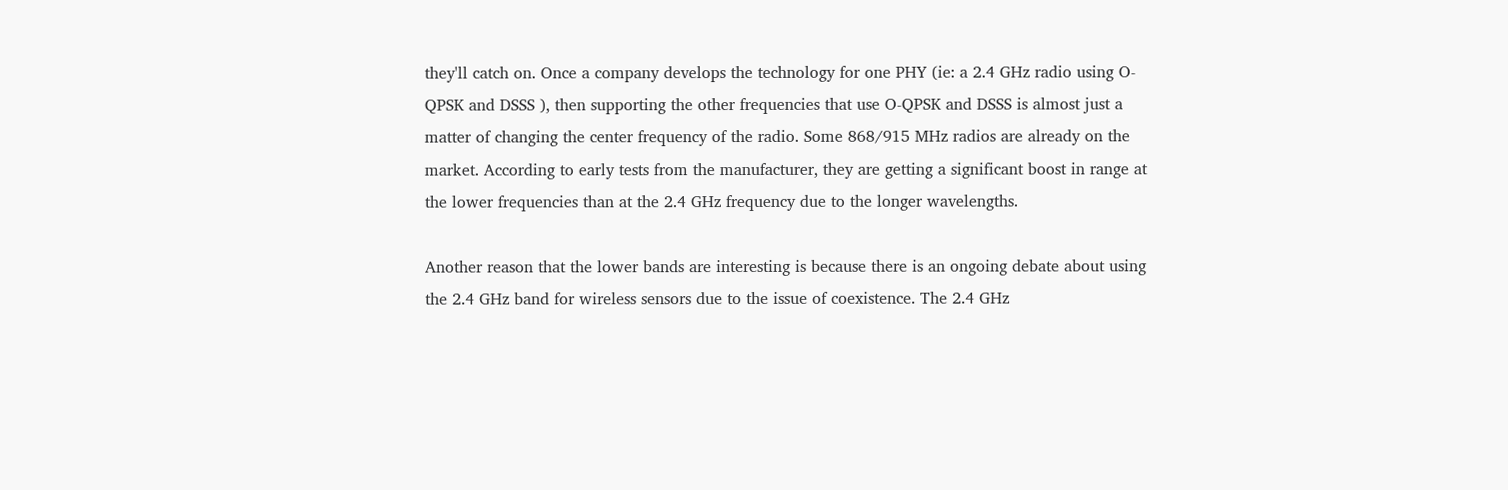they'll catch on. Once a company develops the technology for one PHY (ie: a 2.4 GHz radio using O-QPSK and DSSS ), then supporting the other frequencies that use O-QPSK and DSSS is almost just a matter of changing the center frequency of the radio. Some 868/915 MHz radios are already on the market. According to early tests from the manufacturer, they are getting a significant boost in range at the lower frequencies than at the 2.4 GHz frequency due to the longer wavelengths.

Another reason that the lower bands are interesting is because there is an ongoing debate about using the 2.4 GHz band for wireless sensors due to the issue of coexistence. The 2.4 GHz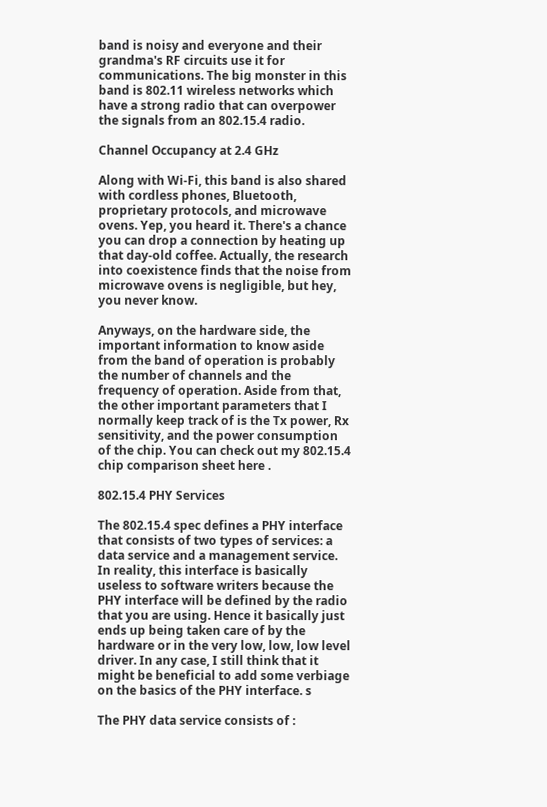band is noisy and everyone and their grandma's RF circuits use it for communications. The big monster in this band is 802.11 wireless networks which have a strong radio that can overpower the signals from an 802.15.4 radio.

Channel Occupancy at 2.4 GHz

Along with Wi-Fi, this band is also shared with cordless phones, Bluetooth, proprietary protocols, and microwave ovens. Yep, you heard it. There's a chance you can drop a connection by heating up that day-old coffee. Actually, the research into coexistence finds that the noise from microwave ovens is negligible, but hey, you never know.

Anyways, on the hardware side, the important information to know aside from the band of operation is probably the number of channels and the frequency of operation. Aside from that, the other important parameters that I normally keep track of is the Tx power, Rx sensitivity, and the power consumption of the chip. You can check out my 802.15.4 chip comparison sheet here .

802.15.4 PHY Services

The 802.15.4 spec defines a PHY interface that consists of two types of services: a data service and a management service. In reality, this interface is basically useless to software writers because the PHY interface will be defined by the radio that you are using. Hence it basically just ends up being taken care of by the hardware or in the very low, low, low level driver. In any case, I still think that it might be beneficial to add some verbiage on the basics of the PHY interface. s

The PHY data service consists of :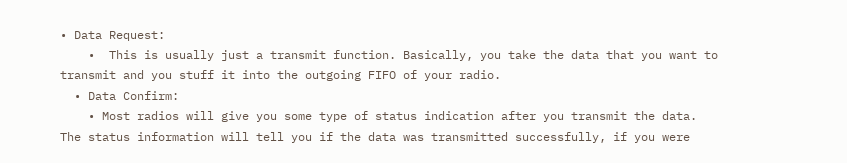• Data Request:
    •  This is usually just a transmit function. Basically, you take the data that you want to transmit and you stuff it into the outgoing FIFO of your radio.
  • Data Confirm:
    • Most radios will give you some type of status indication after you transmit the data. The status information will tell you if the data was transmitted successfully, if you were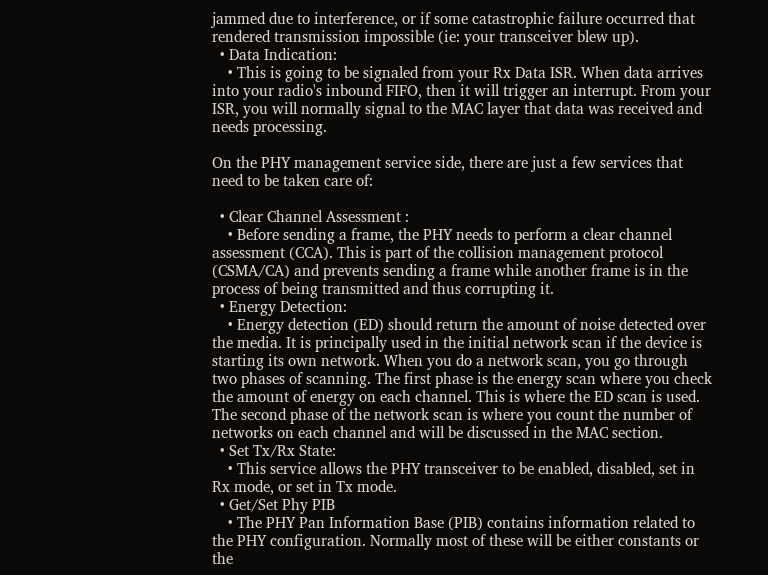jammed due to interference, or if some catastrophic failure occurred that rendered transmission impossible (ie: your transceiver blew up).
  • Data Indication:
    • This is going to be signaled from your Rx Data ISR. When data arrives into your radio's inbound FIFO, then it will trigger an interrupt. From your ISR, you will normally signal to the MAC layer that data was received and needs processing.

On the PHY management service side, there are just a few services that need to be taken care of:

  • Clear Channel Assessment :
    • Before sending a frame, the PHY needs to perform a clear channel assessment (CCA). This is part of the collision management protocol (CSMA/CA) and prevents sending a frame while another frame is in the process of being transmitted and thus corrupting it.
  • Energy Detection:
    • Energy detection (ED) should return the amount of noise detected over the media. It is principally used in the initial network scan if the device is starting its own network. When you do a network scan, you go through two phases of scanning. The first phase is the energy scan where you check the amount of energy on each channel. This is where the ED scan is used. The second phase of the network scan is where you count the number of networks on each channel and will be discussed in the MAC section.
  • Set Tx/Rx State:
    • This service allows the PHY transceiver to be enabled, disabled, set in Rx mode, or set in Tx mode.
  • Get/Set Phy PIB
    • The PHY Pan Information Base (PIB) contains information related to the PHY configuration. Normally most of these will be either constants or the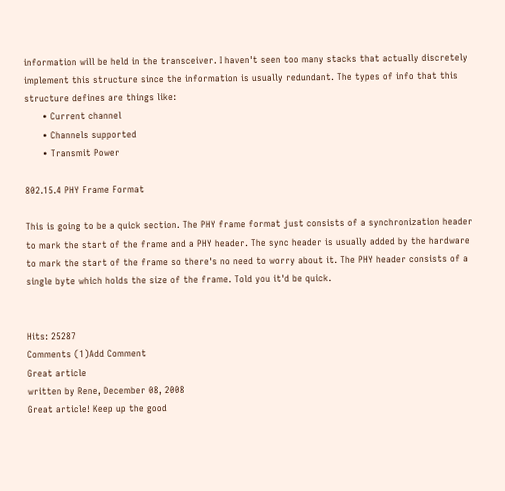information will be held in the transceiver. I haven't seen too many stacks that actually discretely implement this structure since the information is usually redundant. The types of info that this structure defines are things like:
      • Current channel
      • Channels supported
      • Transmit Power

802.15.4 PHY Frame Format

This is going to be a quick section. The PHY frame format just consists of a synchronization header to mark the start of the frame and a PHY header. The sync header is usually added by the hardware to mark the start of the frame so there's no need to worry about it. The PHY header consists of a single byte which holds the size of the frame. Told you it'd be quick.


Hits: 25287
Comments (1)Add Comment
Great article
written by Rene, December 08, 2008
Great article! Keep up the good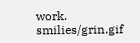work. smilies/grin.gif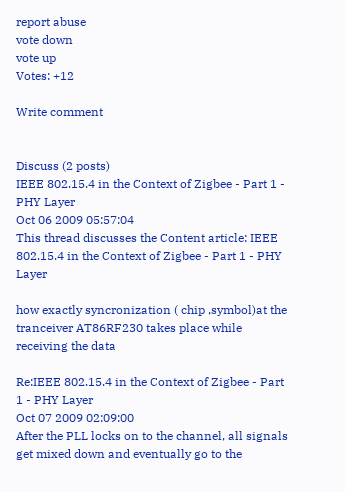report abuse
vote down
vote up
Votes: +12

Write comment


Discuss (2 posts)
IEEE 802.15.4 in the Context of Zigbee - Part 1 - PHY Layer
Oct 06 2009 05:57:04
This thread discusses the Content article: IEEE 802.15.4 in the Context of Zigbee - Part 1 - PHY Layer

how exactly syncronization ( chip ,symbol)at the tranceiver AT86RF230 takes place while receiving the data

Re:IEEE 802.15.4 in the Context of Zigbee - Part 1 - PHY Layer
Oct 07 2009 02:09:00
After the PLL locks on to the channel, all signals get mixed down and eventually go to the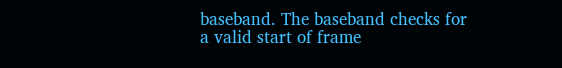baseband. The baseband checks for a valid start of frame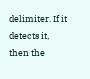delimiter. If it detects it, then the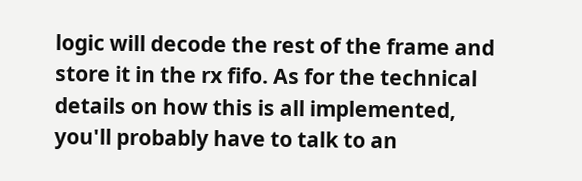logic will decode the rest of the frame and store it in the rx fifo. As for the technical details on how this is all implemented, you'll probably have to talk to an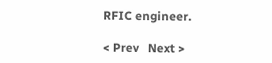RFIC engineer.

< Prev   Next >